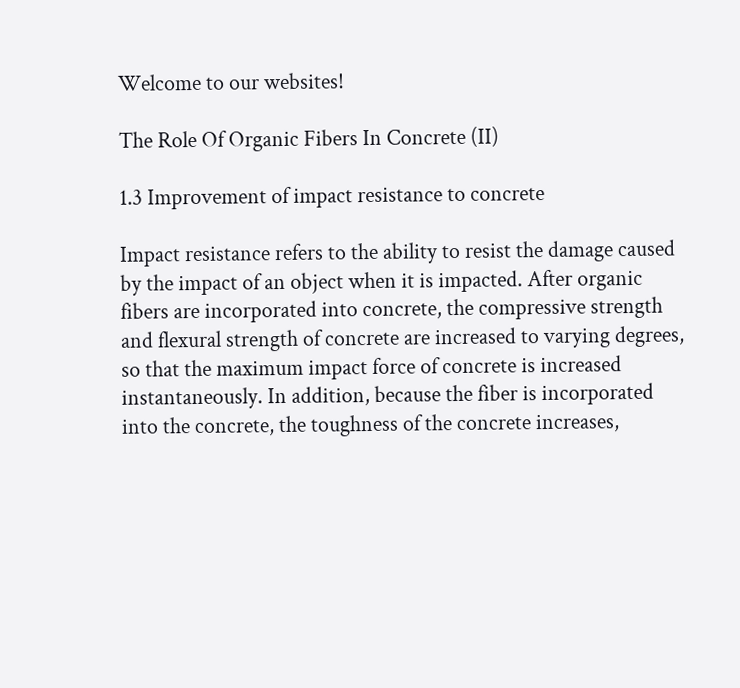Welcome to our websites!

The Role Of Organic Fibers In Concrete (II)

1.3 Improvement of impact resistance to concrete

Impact resistance refers to the ability to resist the damage caused by the impact of an object when it is impacted. After organic fibers are incorporated into concrete, the compressive strength and flexural strength of concrete are increased to varying degrees, so that the maximum impact force of concrete is increased instantaneously. In addition, because the fiber is incorporated into the concrete, the toughness of the concrete increases,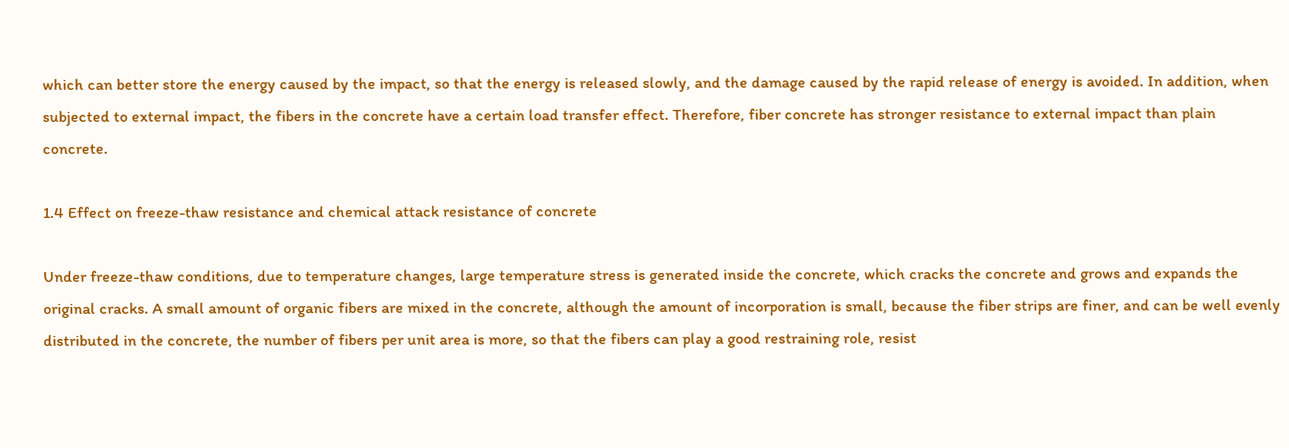which can better store the energy caused by the impact, so that the energy is released slowly, and the damage caused by the rapid release of energy is avoided. In addition, when subjected to external impact, the fibers in the concrete have a certain load transfer effect. Therefore, fiber concrete has stronger resistance to external impact than plain concrete.

1.4 Effect on freeze-thaw resistance and chemical attack resistance of concrete

Under freeze-thaw conditions, due to temperature changes, large temperature stress is generated inside the concrete, which cracks the concrete and grows and expands the original cracks. A small amount of organic fibers are mixed in the concrete, although the amount of incorporation is small, because the fiber strips are finer, and can be well evenly distributed in the concrete, the number of fibers per unit area is more, so that the fibers can play a good restraining role, resist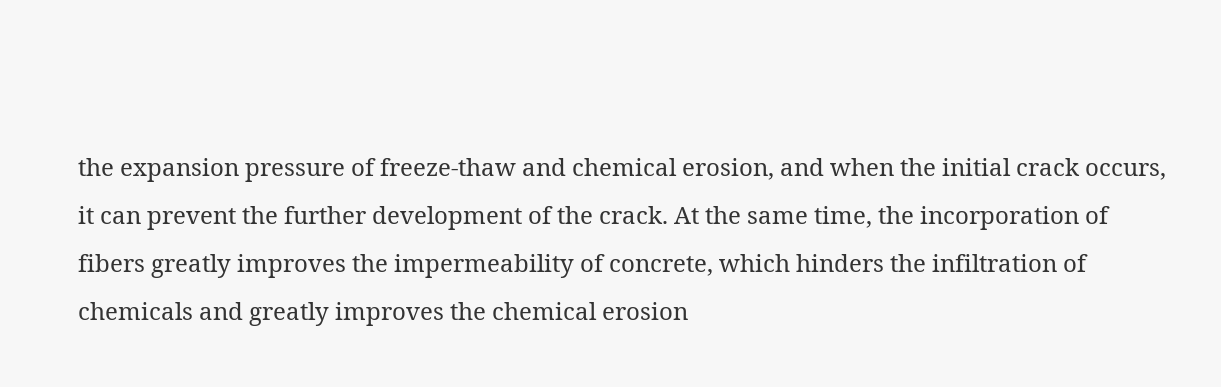the expansion pressure of freeze-thaw and chemical erosion, and when the initial crack occurs, it can prevent the further development of the crack. At the same time, the incorporation of fibers greatly improves the impermeability of concrete, which hinders the infiltration of chemicals and greatly improves the chemical erosion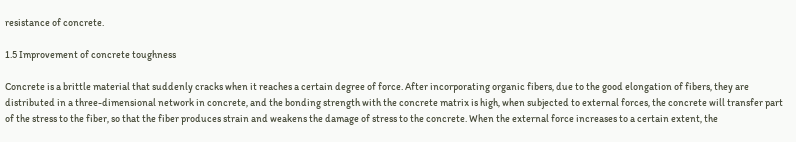resistance of concrete.

1.5 Improvement of concrete toughness

Concrete is a brittle material that suddenly cracks when it reaches a certain degree of force. After incorporating organic fibers, due to the good elongation of fibers, they are distributed in a three-dimensional network in concrete, and the bonding strength with the concrete matrix is high, when subjected to external forces, the concrete will transfer part of the stress to the fiber, so that the fiber produces strain and weakens the damage of stress to the concrete. When the external force increases to a certain extent, the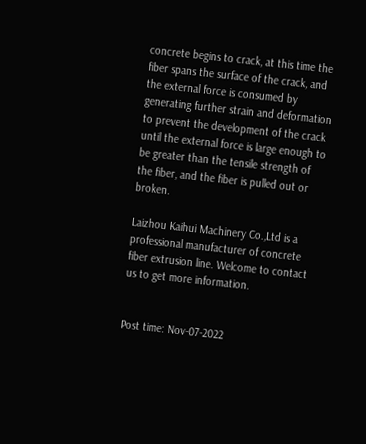concrete begins to crack, at this time the fiber spans the surface of the crack, and the external force is consumed by generating further strain and deformation to prevent the development of the crack until the external force is large enough to be greater than the tensile strength of the fiber, and the fiber is pulled out or broken.

Laizhou Kaihui Machinery Co.,Ltd is a professional manufacturer of concrete fiber extrusion line. Welcome to contact us to get more information.


Post time: Nov-07-2022